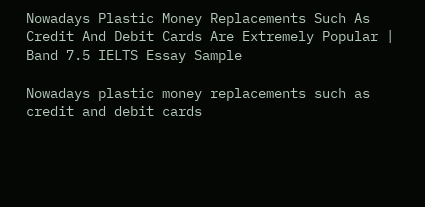Nowadays Plastic Money Replacements Such As Credit And Debit Cards Are Extremely Popular | Band 7.5 IELTS Essay Sample

Nowadays plastic money replacements such as credit and debit cards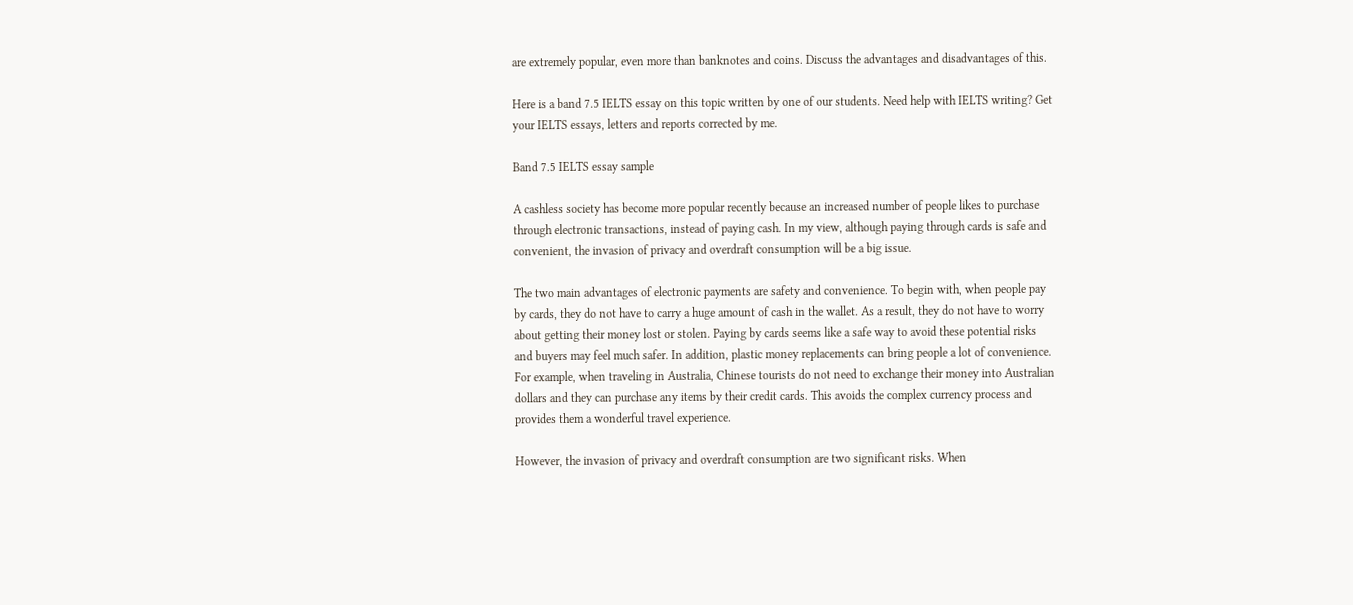are extremely popular, even more than banknotes and coins. Discuss the advantages and disadvantages of this.

Here is a band 7.5 IELTS essay on this topic written by one of our students. Need help with IELTS writing? Get your IELTS essays, letters and reports corrected by me.

Band 7.5 IELTS essay sample

A cashless society has become more popular recently because an increased number of people likes to purchase through electronic transactions, instead of paying cash. In my view, although paying through cards is safe and convenient, the invasion of privacy and overdraft consumption will be a big issue.

The two main advantages of electronic payments are safety and convenience. To begin with, when people pay by cards, they do not have to carry a huge amount of cash in the wallet. As a result, they do not have to worry about getting their money lost or stolen. Paying by cards seems like a safe way to avoid these potential risks and buyers may feel much safer. In addition, plastic money replacements can bring people a lot of convenience. For example, when traveling in Australia, Chinese tourists do not need to exchange their money into Australian dollars and they can purchase any items by their credit cards. This avoids the complex currency process and provides them a wonderful travel experience.

However, the invasion of privacy and overdraft consumption are two significant risks. When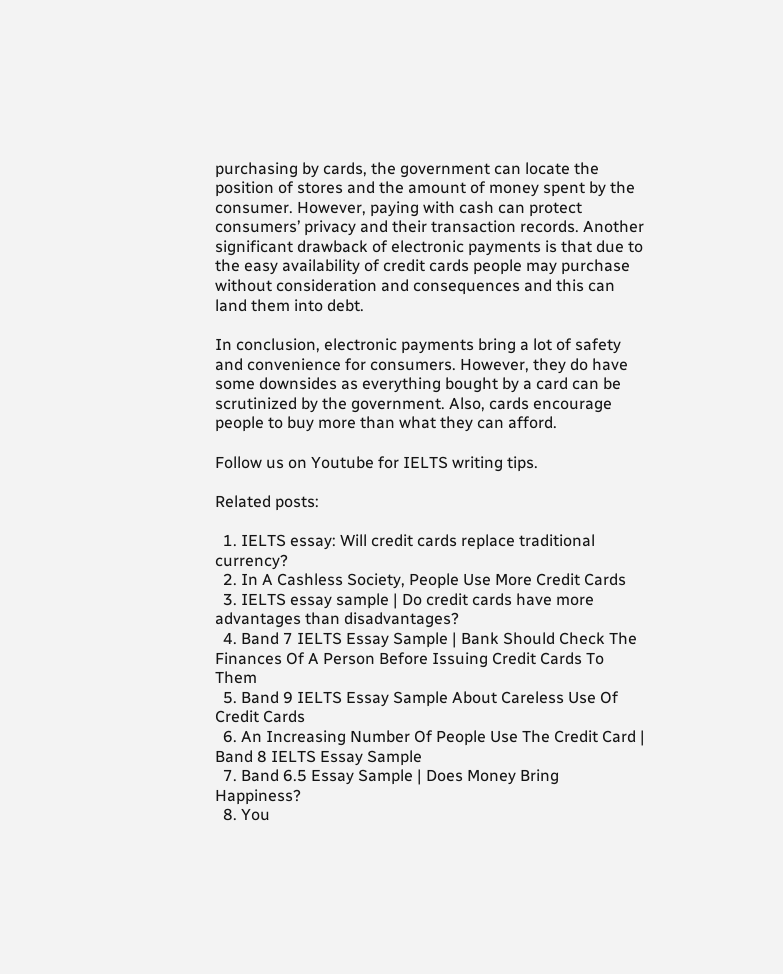purchasing by cards, the government can locate the position of stores and the amount of money spent by the consumer. However, paying with cash can protect consumers’ privacy and their transaction records. Another significant drawback of electronic payments is that due to the easy availability of credit cards people may purchase without consideration and consequences and this can land them into debt.

In conclusion, electronic payments bring a lot of safety and convenience for consumers. However, they do have some downsides as everything bought by a card can be scrutinized by the government. Also, cards encourage people to buy more than what they can afford.

Follow us on Youtube for IELTS writing tips.

Related posts:

  1. IELTS essay: Will credit cards replace traditional currency?
  2. In A Cashless Society, People Use More Credit Cards
  3. IELTS essay sample | Do credit cards have more advantages than disadvantages?
  4. Band 7 IELTS Essay Sample | Bank Should Check The Finances Of A Person Before Issuing Credit Cards To Them
  5. Band 9 IELTS Essay Sample About Careless Use Of Credit Cards
  6. An Increasing Number Of People Use The Credit Card | Band 8 IELTS Essay Sample
  7. Band 6.5 Essay Sample | Does Money Bring Happiness?
  8. You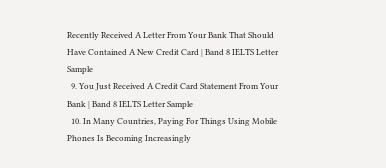Recently Received A Letter From Your Bank That Should Have Contained A New Credit Card | Band 8 IELTS Letter Sample
  9. You Just Received A Credit Card Statement From Your Bank | Band 8 IELTS Letter Sample
  10. In Many Countries, Paying For Things Using Mobile Phones Is Becoming Increasingly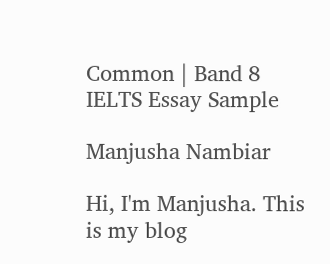Common | Band 8 IELTS Essay Sample

Manjusha Nambiar

Hi, I'm Manjusha. This is my blog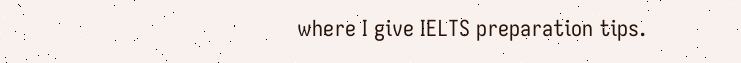where I give IELTS preparation tips.